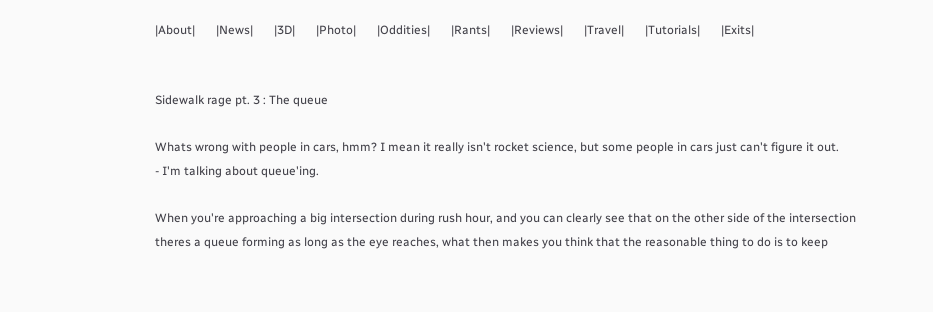|About|       |News|       |3D|       |Photo|       |Oddities|       |Rants|       |Reviews|       |Travel|       |Tutorials|       |Exits|


Sidewalk rage pt. 3 : The queue

Whats wrong with people in cars, hmm? I mean it really isn't rocket science, but some people in cars just can't figure it out.
- I'm talking about queue'ing.

When you're approaching a big intersection during rush hour, and you can clearly see that on the other side of the intersection theres a queue forming as long as the eye reaches, what then makes you think that the reasonable thing to do is to keep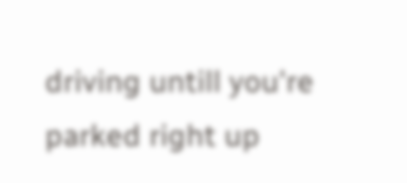driving untill you're parked right up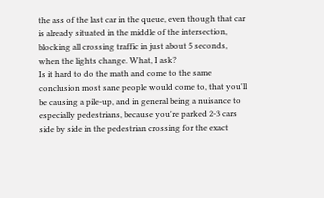the ass of the last car in the queue, even though that car is already situated in the middle of the intersection, blocking all crossing traffic in just about 5 seconds, when the lights change. What, I ask?
Is it hard to do the math and come to the same conclusion most sane people would come to, that you'll be causing a pile-up, and in general being a nuisance to especially pedestrians, because you're parked 2-3 cars side by side in the pedestrian crossing for the exact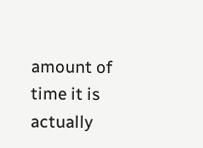amount of time it is actually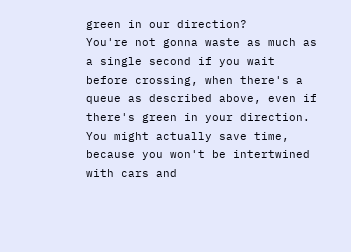green in our direction?
You're not gonna waste as much as a single second if you wait before crossing, when there's a queue as described above, even if there's green in your direction. You might actually save time, because you won't be intertwined with cars and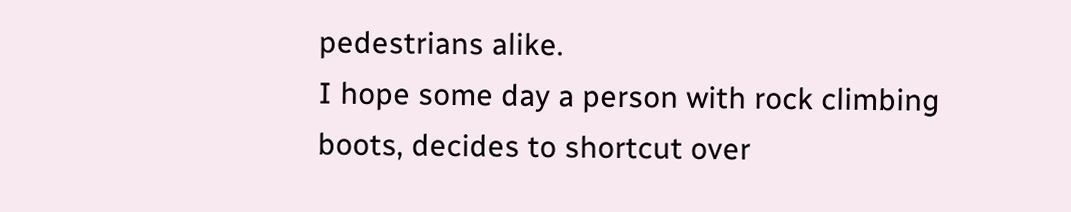pedestrians alike.
I hope some day a person with rock climbing boots, decides to shortcut over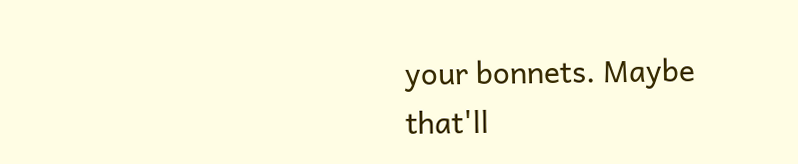your bonnets. Maybe that'll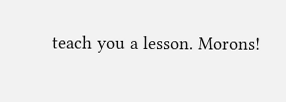teach you a lesson. Morons!